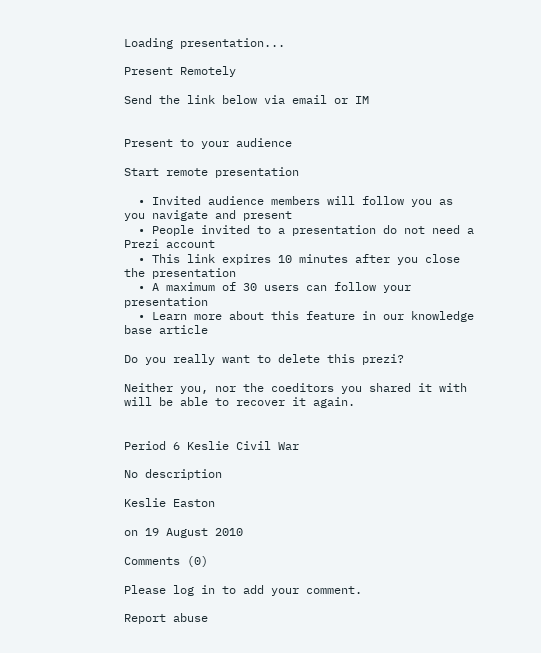Loading presentation...

Present Remotely

Send the link below via email or IM


Present to your audience

Start remote presentation

  • Invited audience members will follow you as you navigate and present
  • People invited to a presentation do not need a Prezi account
  • This link expires 10 minutes after you close the presentation
  • A maximum of 30 users can follow your presentation
  • Learn more about this feature in our knowledge base article

Do you really want to delete this prezi?

Neither you, nor the coeditors you shared it with will be able to recover it again.


Period 6 Keslie Civil War

No description

Keslie Easton

on 19 August 2010

Comments (0)

Please log in to add your comment.

Report abuse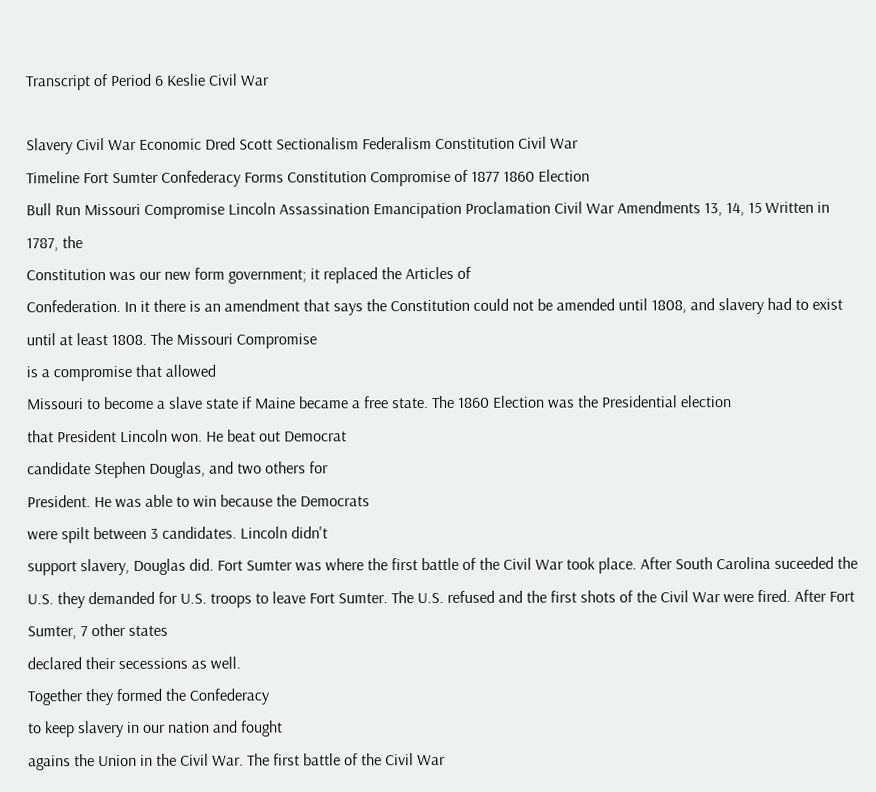Transcript of Period 6 Keslie Civil War

Slavery Civil War Economic Dred Scott Sectionalism Federalism Constitution Civil War
Timeline Fort Sumter Confederacy Forms Constitution Compromise of 1877 1860 Election
Bull Run Missouri Compromise Lincoln Assassination Emancipation Proclamation Civil War Amendments 13, 14, 15 Written in 1787, the
Constitution was our new form government; it replaced the Articles of
Confederation. In it there is an amendment that says the Constitution could not be amended until 1808, and slavery had to exist until at least 1808. The Missouri Compromise
is a compromise that allowed
Missouri to become a slave state if Maine became a free state. The 1860 Election was the Presidential election
that President Lincoln won. He beat out Democrat
candidate Stephen Douglas, and two others for
President. He was able to win because the Democrats
were spilt between 3 candidates. Lincoln didn't
support slavery, Douglas did. Fort Sumter was where the first battle of the Civil War took place. After South Carolina suceeded the U.S. they demanded for U.S. troops to leave Fort Sumter. The U.S. refused and the first shots of the Civil War were fired. After Fort Sumter, 7 other states
declared their secessions as well.
Together they formed the Confederacy
to keep slavery in our nation and fought
agains the Union in the Civil War. The first battle of the Civil War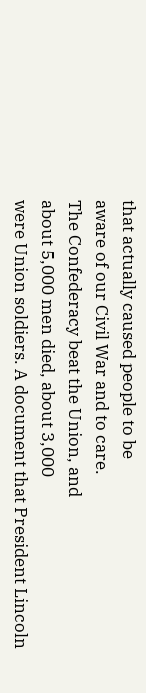that actually caused people to be
aware of our Civil War and to care.
The Confederacy beat the Union, and
about 5,000 men died, about 3,000
were Union soldiers. A document that President Lincoln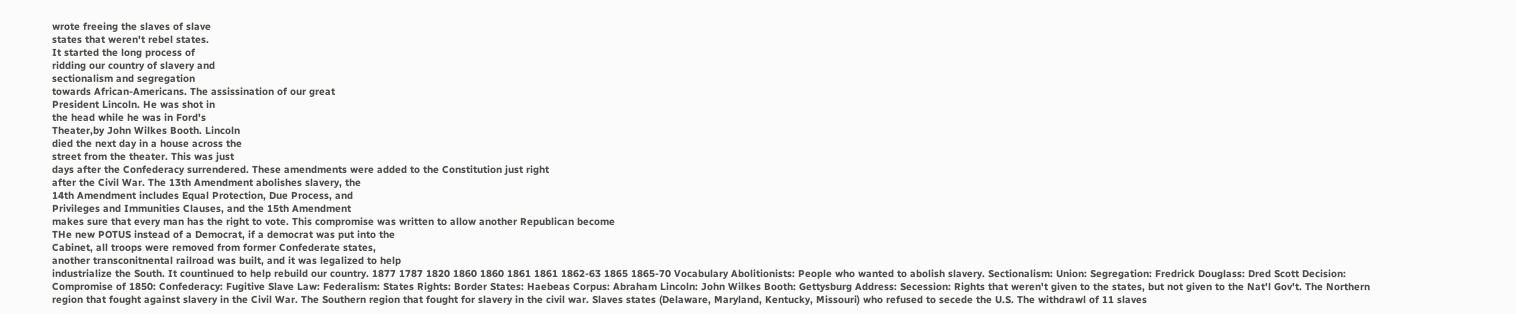wrote freeing the slaves of slave
states that weren't rebel states.
It started the long process of
ridding our country of slavery and
sectionalism and segregation
towards African-Americans. The assissination of our great
President Lincoln. He was shot in
the head while he was in Ford's
Theater,by John Wilkes Booth. Lincoln
died the next day in a house across the
street from the theater. This was just
days after the Confederacy surrendered. These amendments were added to the Constitution just right
after the Civil War. The 13th Amendment abolishes slavery, the
14th Amendment includes Equal Protection, Due Process, and
Privileges and Immunities Clauses, and the 15th Amendment
makes sure that every man has the right to vote. This compromise was written to allow another Republican become
THe new POTUS instead of a Democrat, if a democrat was put into the
Cabinet, all troops were removed from former Confederate states,
another transconitnental railroad was built, and it was legalized to help
industrialize the South. It countinued to help rebuild our country. 1877 1787 1820 1860 1860 1861 1861 1862-63 1865 1865-70 Vocabulary Abolitionists: People who wanted to abolish slavery. Sectionalism: Union: Segregation: Fredrick Douglass: Dred Scott Decision: Compromise of 1850: Confederacy: Fugitive Slave Law: Federalism: States Rights: Border States: Haebeas Corpus: Abraham Lincoln: John Wilkes Booth: Gettysburg Address: Secession: Rights that weren't given to the states, but not given to the Nat'l Gov't. The Northern region that fought against slavery in the Civil War. The Southern region that fought for slavery in the civil war. Slaves states (Delaware, Maryland, Kentucky, Missouri) who refused to secede the U.S. The withdrawl of 11 slaves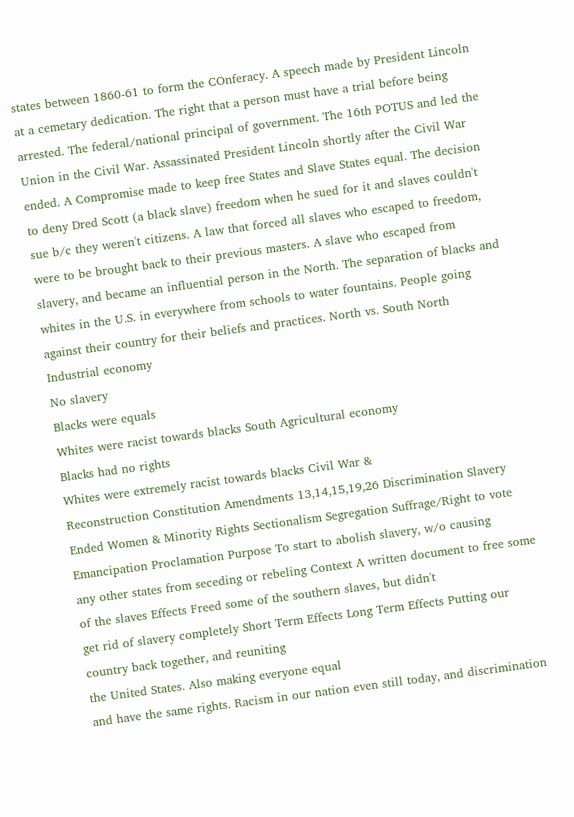states between 1860-61 to form the COnferacy. A speech made by President Lincoln at a cemetary dedication. The right that a person must have a trial before being arrested. The federal/national principal of government. The 16th POTUS and led the Union in the Civil War. Assassinated President Lincoln shortly after the Civil War ended. A Compromise made to keep free States and Slave States equal. The decision to deny Dred Scott (a black slave) freedom when he sued for it and slaves couldn't sue b/c they weren't citizens. A law that forced all slaves who escaped to freedom, were to be brought back to their previous masters. A slave who escaped from slavery, and became an influential person in the North. The separation of blacks and whites in the U.S. in everywhere from schools to water fountains. People going against their country for their beliefs and practices. North vs. South North
Industrial economy
No slavery
Blacks were equals
Whites were racist towards blacks South Agricultural economy
Blacks had no rights
Whites were extremely racist towards blacks Civil War &
Reconstruction Constitution Amendments 13,14,15,19,26 Discrimination Slavery Ended Women & Minority Rights Sectionalism Segregation Suffrage/Right to vote Emancipation Proclamation Purpose To start to abolish slavery, w/o causing
any other states from seceding or rebeling Context A written document to free some of the slaves Effects Freed some of the southern slaves, but didn't
get rid of slavery completely Short Term Effects Long Term Effects Putting our country back together, and reuniting
the United States. Also making everyone equal
and have the same rights. Racism in our nation even still today, and discrimination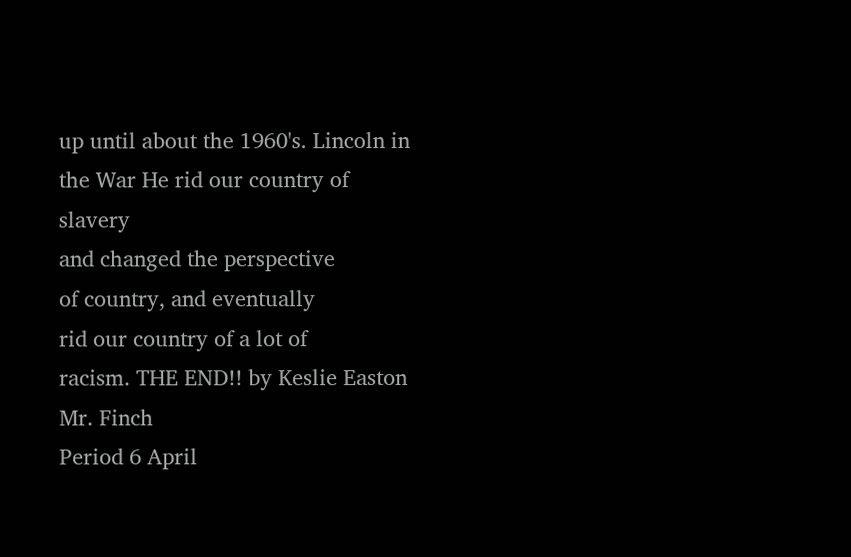up until about the 1960's. Lincoln in the War He rid our country of slavery
and changed the perspective
of country, and eventually
rid our country of a lot of
racism. THE END!! by Keslie Easton Mr. Finch
Period 6 April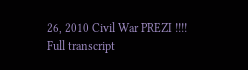26, 2010 Civil War PREZI !!!!
Full transcript